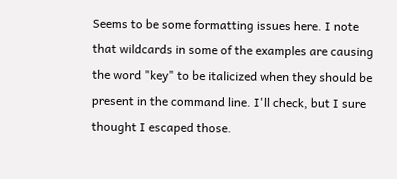Seems to be some formatting issues here. I note that wildcards in some of the examples are causing the word "key" to be italicized when they should be present in the command line. I'll check, but I sure thought I escaped those.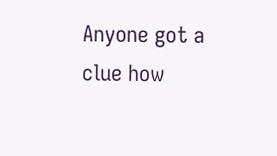Anyone got a clue how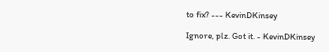to fix? --- KevinDKinsey

Ignore, plz. Got it. - KevinDKinsey